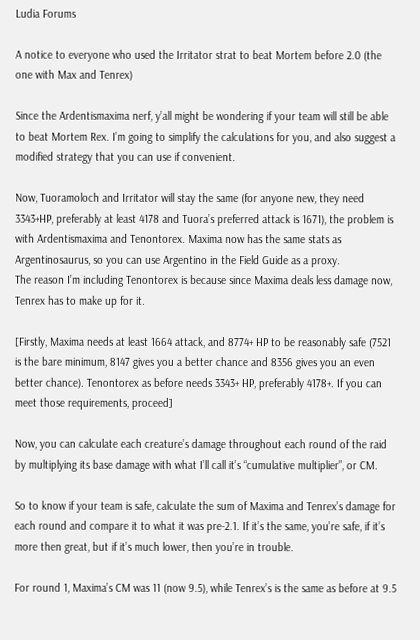Ludia Forums

A notice to everyone who used the Irritator strat to beat Mortem before 2.0 (the one with Max and Tenrex)

Since the Ardentismaxima nerf, y’all might be wondering if your team will still be able to beat Mortem Rex. I’m going to simplify the calculations for you, and also suggest a modified strategy that you can use if convenient.

Now, Tuoramoloch and Irritator will stay the same (for anyone new, they need 3343+HP, preferably at least 4178 and Tuora’s preferred attack is 1671), the problem is with Ardentismaxima and Tenontorex. Maxima now has the same stats as Argentinosaurus, so you can use Argentino in the Field Guide as a proxy.
The reason I’m including Tenontorex is because since Maxima deals less damage now, Tenrex has to make up for it.

[Firstly, Maxima needs at least 1664 attack, and 8774+ HP to be reasonably safe (7521 is the bare minimum, 8147 gives you a better chance and 8356 gives you an even better chance). Tenontorex as before needs 3343+ HP, preferably 4178+. If you can meet those requirements, proceed]

Now, you can calculate each creature’s damage throughout each round of the raid by multiplying its base damage with what I’ll call it’s “cumulative multiplier”, or CM.

So to know if your team is safe, calculate the sum of Maxima and Tenrex’s damage for each round and compare it to what it was pre-2.1. If it’s the same, you’re safe, if it’s more then great, but if it’s much lower, then you’re in trouble.

For round 1, Maxima’s CM was 11 (now 9.5), while Tenrex’s is the same as before at 9.5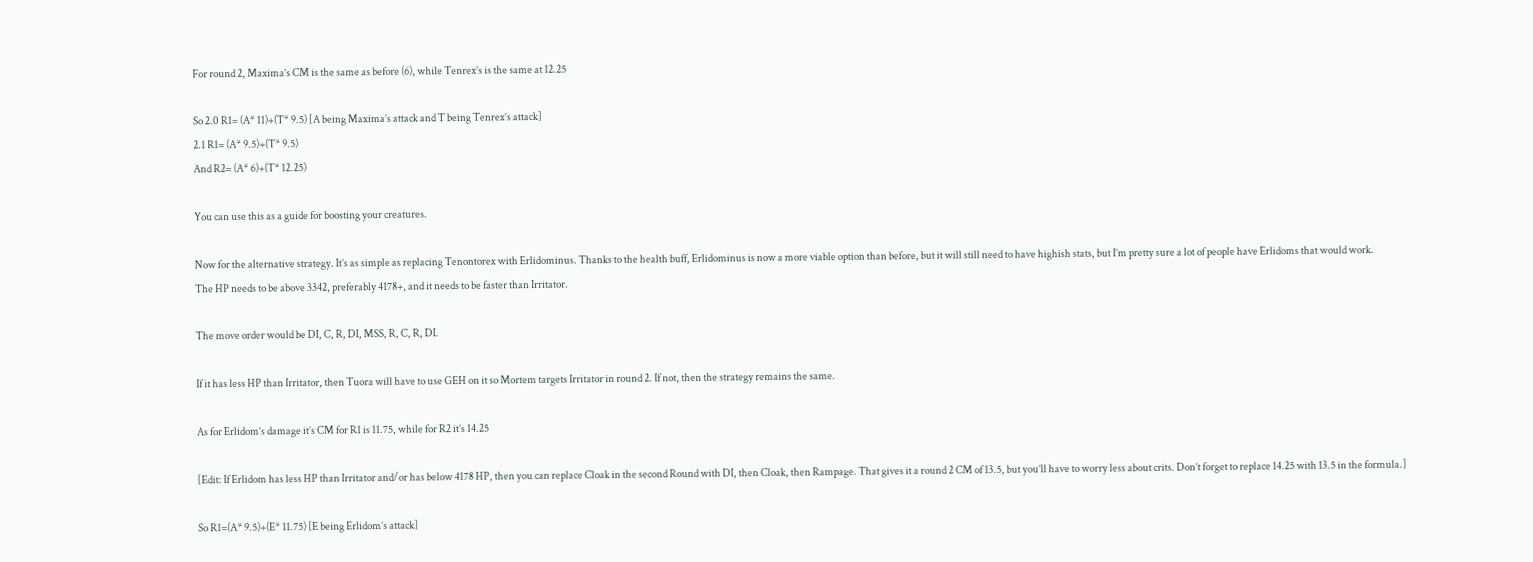For round 2, Maxima’s CM is the same as before (6), while Tenrex’s is the same at 12.25

So 2.0 R1= (A* 11)+(T* 9.5) [A being Maxima’s attack and T being Tenrex’s attack]
2.1 R1= (A* 9.5)+(T* 9.5)
And R2= (A* 6)+(T* 12.25)

You can use this as a guide for boosting your creatures.

Now for the alternative strategy. It’s as simple as replacing Tenontorex with Erlidominus. Thanks to the health buff, Erlidominus is now a more viable option than before, but it will still need to have highish stats, but I’m pretty sure a lot of people have Erlidoms that would work.
The HP needs to be above 3342, preferably 4178+, and it needs to be faster than Irritator.

The move order would be DI, C, R, DI, MSS, R, C, R, DI.

If it has less HP than Irritator, then Tuora will have to use GEH on it so Mortem targets Irritator in round 2. If not, then the strategy remains the same.

As for Erlidom’s damage it’s CM for R1 is 11.75, while for R2 it’s 14.25

[Edit: If Erlidom has less HP than Irritator and/or has below 4178 HP, then you can replace Cloak in the second Round with DI, then Cloak, then Rampage. That gives it a round 2 CM of 13.5, but you’ll have to worry less about crits. Don’t forget to replace 14.25 with 13.5 in the formula.]

So R1=(A* 9.5)+(E* 11.75) [E being Erlidom’s attack]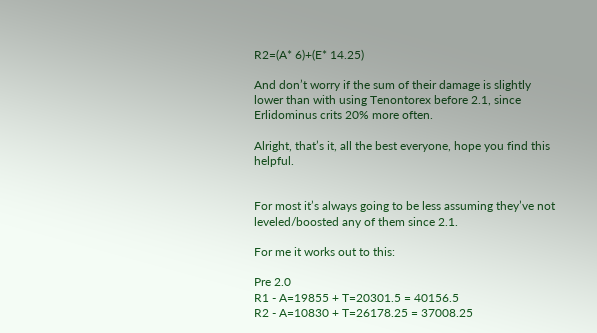R2=(A* 6)+(E* 14.25)

And don’t worry if the sum of their damage is slightly lower than with using Tenontorex before 2.1, since Erlidominus crits 20% more often.

Alright, that’s it, all the best everyone, hope you find this helpful.


For most it’s always going to be less assuming they’ve not leveled/boosted any of them since 2.1.

For me it works out to this:

Pre 2.0
R1 - A=19855 + T=20301.5 = 40156.5
R2 - A=10830 + T=26178.25 = 37008.25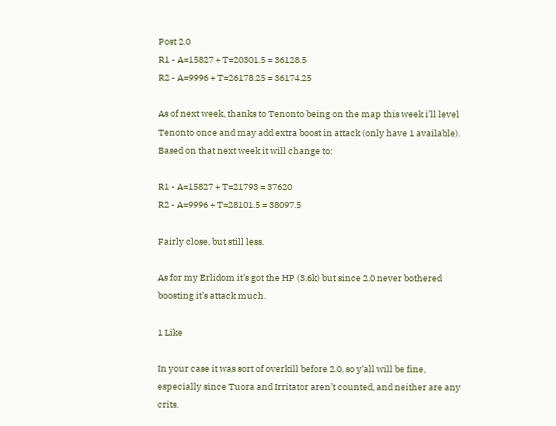Post 2.0
R1 - A=15827 + T=20301.5 = 36128.5
R2 - A=9996 + T=26178.25 = 36174.25

As of next week, thanks to Tenonto being on the map this week i’ll level Tenonto once and may add extra boost in attack (only have 1 available). Based on that next week it will change to:

R1 - A=15827 + T=21793 = 37620
R2 - A=9996 + T=28101.5 = 38097.5

Fairly close, but still less.

As for my Erlidom it’s got the HP (3.6k) but since 2.0 never bothered boosting it’s attack much.

1 Like

In your case it was sort of overkill before 2.0, so y’all will be fine, especially since Tuora and Irritator aren’t counted, and neither are any crits.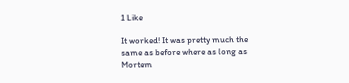1 Like

It worked! It was pretty much the same as before where as long as Mortem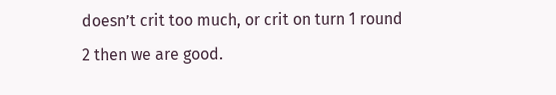doesn’t crit too much, or crit on turn 1 round 2 then we are good.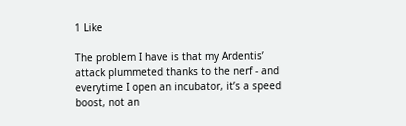1 Like

The problem I have is that my Ardentis’ attack plummeted thanks to the nerf - and everytime I open an incubator, it’s a speed boost, not an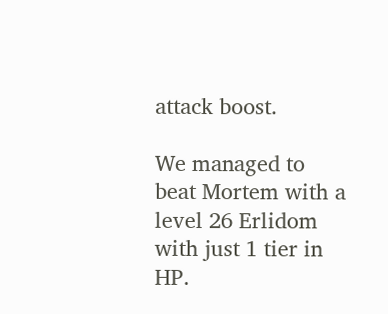attack boost.

We managed to beat Mortem with a level 26 Erlidom with just 1 tier in HP.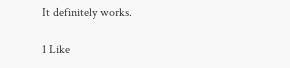It definitely works.

1 Like